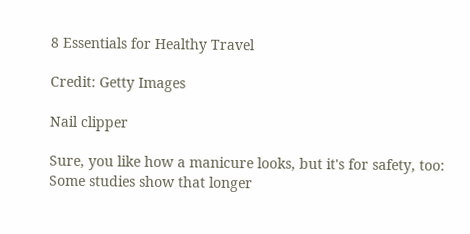8 Essentials for Healthy Travel

Credit: Getty Images

Nail clipper

Sure, you like how a manicure looks, but it's for safety, too: Some studies show that longer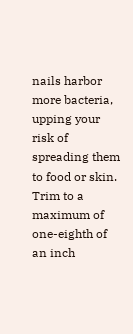nails harbor more bacteria, upping your risk of spreading them to food or skin. Trim to a maximum of one-eighth of an inch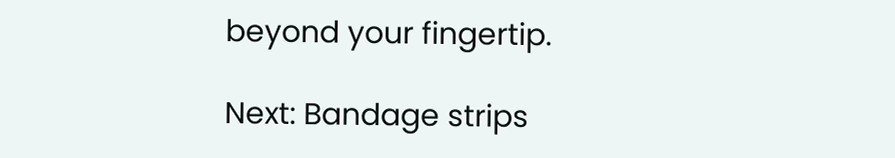beyond your fingertip.

Next: Bandage strips